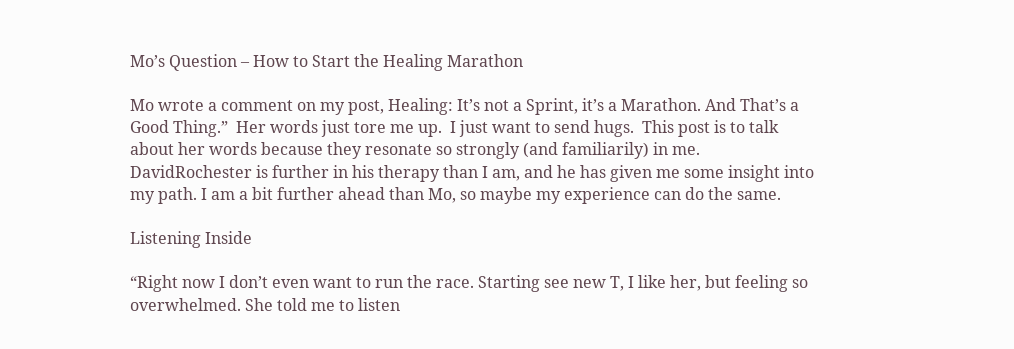Mo’s Question – How to Start the Healing Marathon

Mo wrote a comment on my post, Healing: It’s not a Sprint, it’s a Marathon. And That’s a Good Thing.”  Her words just tore me up.  I just want to send hugs.  This post is to talk about her words because they resonate so strongly (and familiarily) in me. DavidRochester is further in his therapy than I am, and he has given me some insight into my path. I am a bit further ahead than Mo, so maybe my experience can do the same.

Listening Inside

“Right now I don’t even want to run the race. Starting see new T, I like her, but feeling so overwhelmed. She told me to listen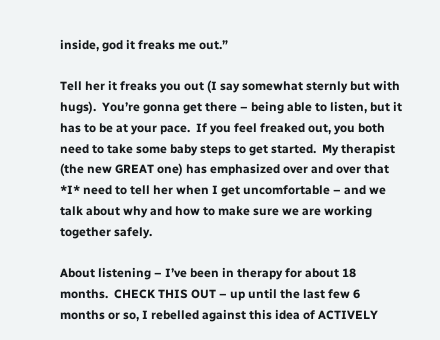inside, god it freaks me out.”

Tell her it freaks you out (I say somewhat sternly but with hugs).  You’re gonna get there – being able to listen, but it has to be at your pace.  If you feel freaked out, you both need to take some baby steps to get started.  My therapist (the new GREAT one) has emphasized over and over that *I* need to tell her when I get uncomfortable – and we talk about why and how to make sure we are working together safely.

About listening – I’ve been in therapy for about 18 months.  CHECK THIS OUT – up until the last few 6 months or so, I rebelled against this idea of ACTIVELY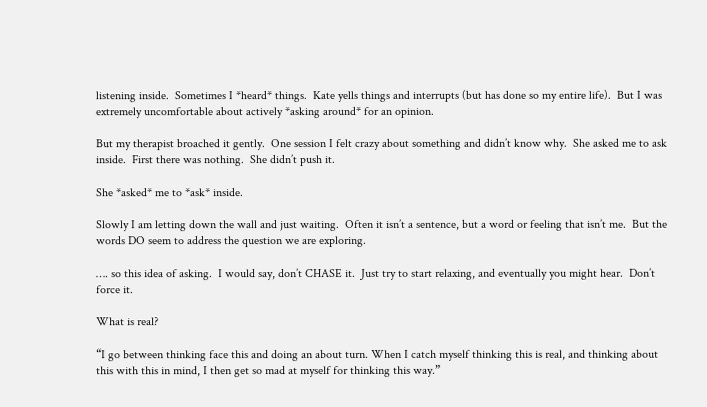listening inside.  Sometimes I *heard* things.  Kate yells things and interrupts (but has done so my entire life).  But I was extremely uncomfortable about actively *asking around* for an opinion.

But my therapist broached it gently.  One session I felt crazy about something and didn’t know why.  She asked me to ask inside.  First there was nothing.  She didn’t push it.

She *asked* me to *ask* inside.

Slowly I am letting down the wall and just waiting.  Often it isn’t a sentence, but a word or feeling that isn’t me.  But the words DO seem to address the question we are exploring.

…. so this idea of asking.  I would say, don’t CHASE it.  Just try to start relaxing, and eventually you might hear.  Don’t force it.

What is real?

“I go between thinking face this and doing an about turn. When I catch myself thinking this is real, and thinking about this with this in mind, I then get so mad at myself for thinking this way.”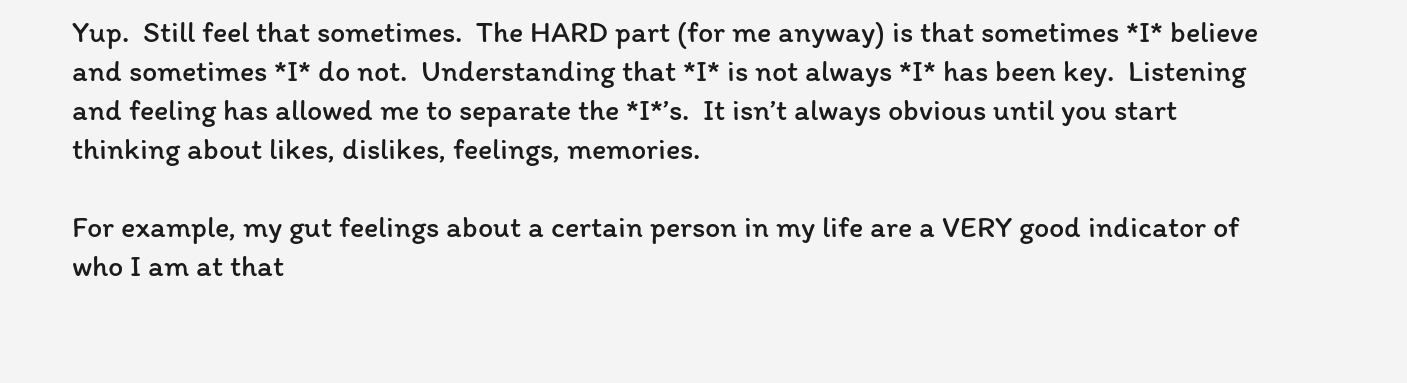Yup.  Still feel that sometimes.  The HARD part (for me anyway) is that sometimes *I* believe and sometimes *I* do not.  Understanding that *I* is not always *I* has been key.  Listening and feeling has allowed me to separate the *I*’s.  It isn’t always obvious until you start thinking about likes, dislikes, feelings, memories.

For example, my gut feelings about a certain person in my life are a VERY good indicator of who I am at that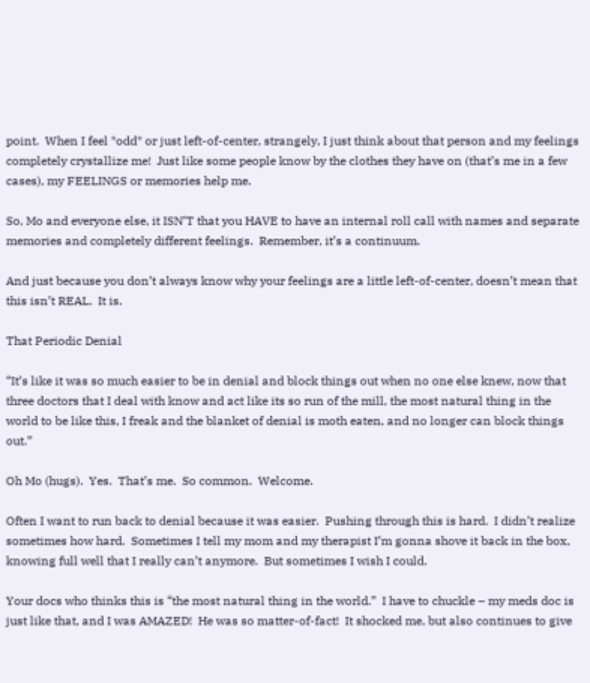point.  When I feel *odd* or just left-of-center, strangely, I just think about that person and my feelings completely crystallize me!  Just like some people know by the clothes they have on (that’s me in a few cases), my FEELINGS or memories help me.

So, Mo and everyone else, it ISN’T that you HAVE to have an internal roll call with names and separate memories and completely different feelings.  Remember, it’s a continuum.

And just because you don’t always know why your feelings are a little left-of-center, doesn’t mean that this isn’t REAL.  It is.

That Periodic Denial

“It’s like it was so much easier to be in denial and block things out when no one else knew, now that three doctors that I deal with know and act like its so run of the mill, the most natural thing in the world to be like this, I freak and the blanket of denial is moth eaten, and no longer can block things out.”

Oh Mo (hugs).  Yes.  That’s me.  So common.  Welcome.

Often I want to run back to denial because it was easier.  Pushing through this is hard.  I didn’t realize sometimes how hard.  Sometimes I tell my mom and my therapist I’m gonna shove it back in the box, knowing full well that I really can’t anymore.  But sometimes I wish I could.

Your docs who thinks this is “the most natural thing in the world.”  I have to chuckle – my meds doc is just like that, and I was AMAZED!  He was so matter-of-fact!  It shocked me, but also continues to give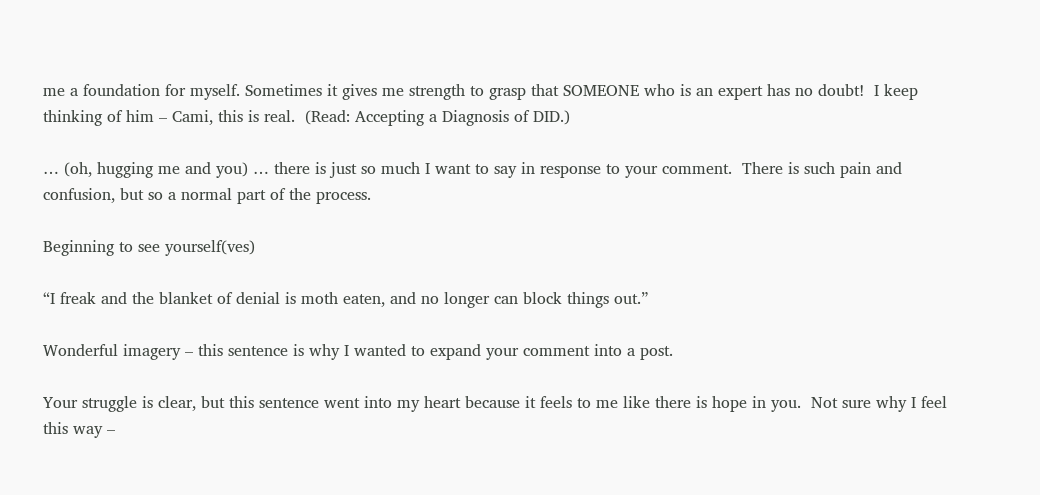me a foundation for myself. Sometimes it gives me strength to grasp that SOMEONE who is an expert has no doubt!  I keep thinking of him – Cami, this is real.  (Read: Accepting a Diagnosis of DID.)

… (oh, hugging me and you) … there is just so much I want to say in response to your comment.  There is such pain and confusion, but so a normal part of the process.

Beginning to see yourself(ves)

“I freak and the blanket of denial is moth eaten, and no longer can block things out.”

Wonderful imagery – this sentence is why I wanted to expand your comment into a post.

Your struggle is clear, but this sentence went into my heart because it feels to me like there is hope in you.  Not sure why I feel this way –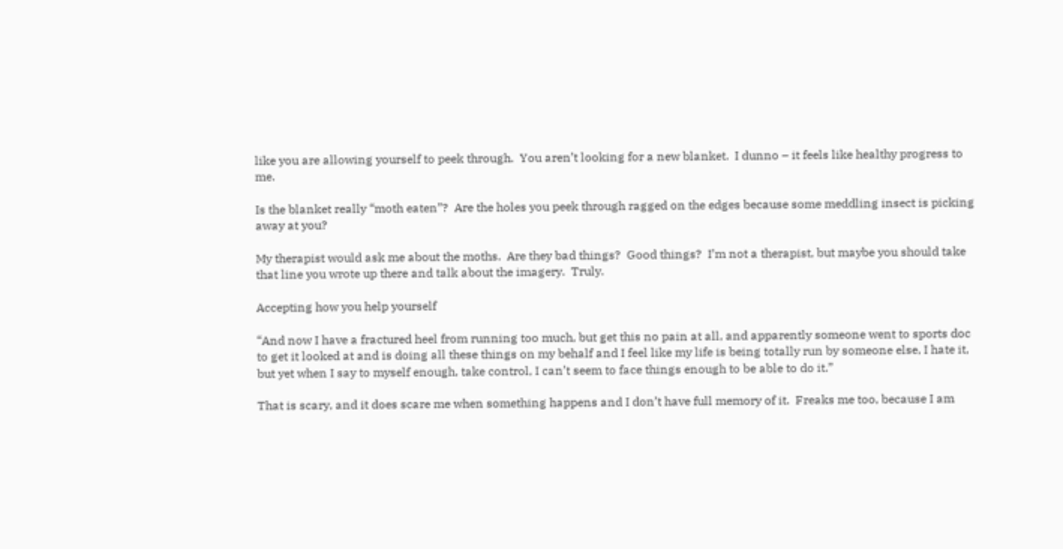like you are allowing yourself to peek through.  You aren’t looking for a new blanket.  I dunno – it feels like healthy progress to me.

Is the blanket really “moth eaten”?  Are the holes you peek through ragged on the edges because some meddling insect is picking away at you?

My therapist would ask me about the moths.  Are they bad things?  Good things?  I’m not a therapist, but maybe you should take that line you wrote up there and talk about the imagery.  Truly.

Accepting how you help yourself

“And now I have a fractured heel from running too much, but get this no pain at all, and apparently someone went to sports doc to get it looked at and is doing all these things on my behalf and I feel like my life is being totally run by someone else, I hate it, but yet when I say to myself enough, take control, I can’t seem to face things enough to be able to do it.”

That is scary, and it does scare me when something happens and I don’t have full memory of it.  Freaks me too, because I am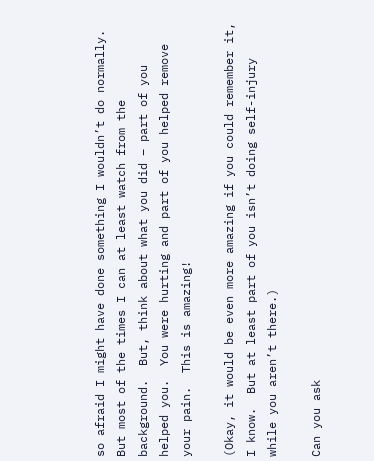so afraid I might have done something I wouldn’t do normally.  But most of the times I can at least watch from the background.  But, think about what you did – part of you helped you.  You were hurting and part of you helped remove your pain.  This is amazing!

(Okay, it would be even more amazing if you could remember it, I know.  But at least part of you isn’t doing self-injury while you aren’t there.)

Can you ask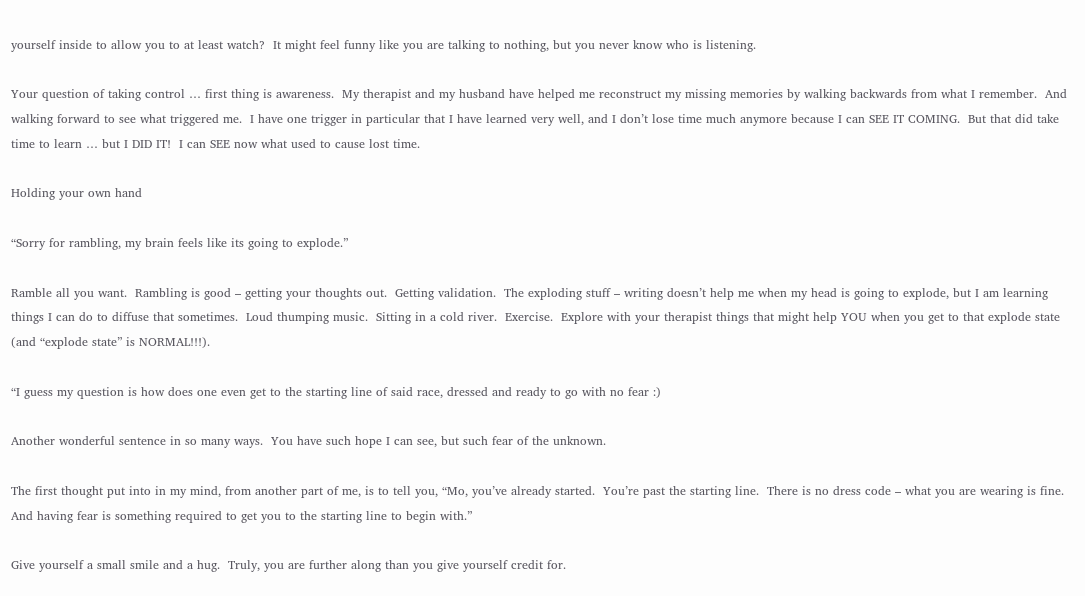yourself inside to allow you to at least watch?  It might feel funny like you are talking to nothing, but you never know who is listening.

Your question of taking control … first thing is awareness.  My therapist and my husband have helped me reconstruct my missing memories by walking backwards from what I remember.  And walking forward to see what triggered me.  I have one trigger in particular that I have learned very well, and I don’t lose time much anymore because I can SEE IT COMING.  But that did take time to learn … but I DID IT!  I can SEE now what used to cause lost time.

Holding your own hand

“Sorry for rambling, my brain feels like its going to explode.”

Ramble all you want.  Rambling is good – getting your thoughts out.  Getting validation.  The exploding stuff – writing doesn’t help me when my head is going to explode, but I am learning things I can do to diffuse that sometimes.  Loud thumping music.  Sitting in a cold river.  Exercise.  Explore with your therapist things that might help YOU when you get to that explode state (and “explode state” is NORMAL!!!).

“I guess my question is how does one even get to the starting line of said race, dressed and ready to go with no fear :)

Another wonderful sentence in so many ways.  You have such hope I can see, but such fear of the unknown.

The first thought put into in my mind, from another part of me, is to tell you, “Mo, you’ve already started.  You’re past the starting line.  There is no dress code – what you are wearing is fine.  And having fear is something required to get you to the starting line to begin with.”

Give yourself a small smile and a hug.  Truly, you are further along than you give yourself credit for.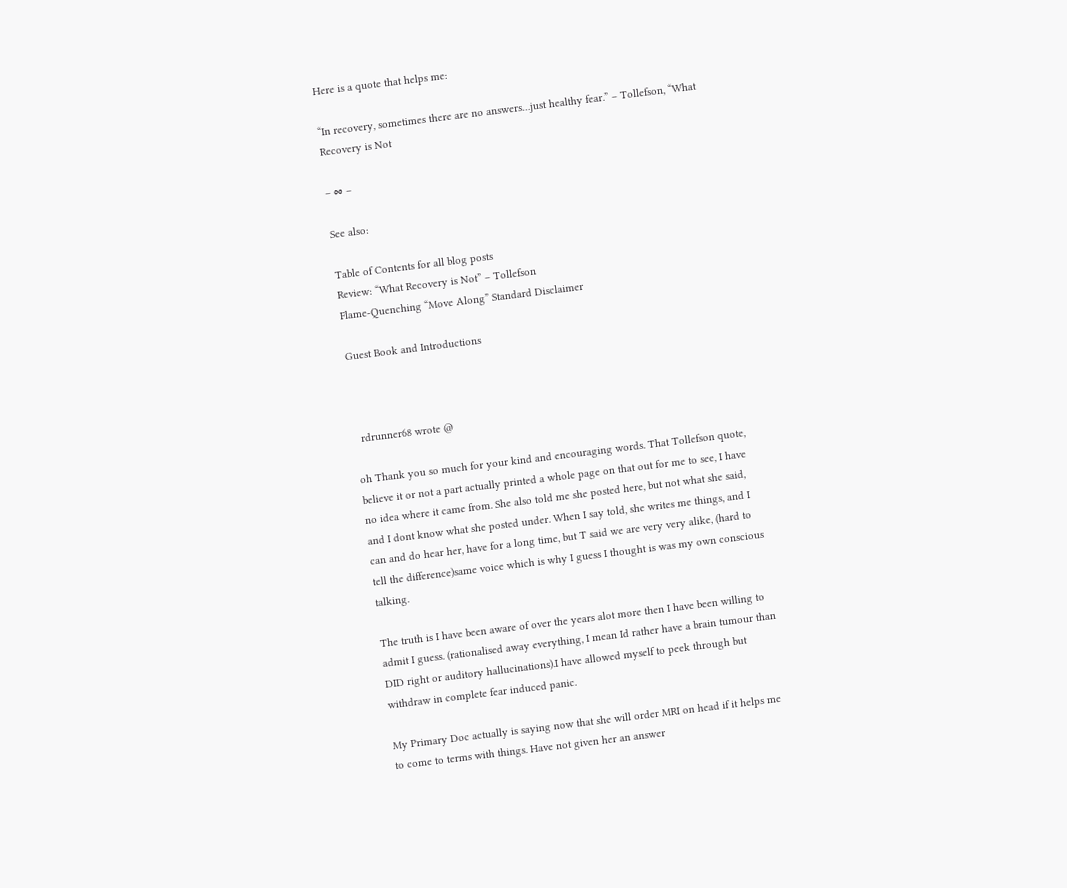Here is a quote that helps me:

“In recovery, sometimes there are no answers…just healthy fear.” – Tollefson, “What Recovery is Not

– ∞ –

See also:

Table of Contents for all blog posts
Review: “What Recovery is Not” – Tollefson
Flame-Quenching “Move Along” Standard Disclaimer

Guest Book and Introductions



  rdrunner68 wrote @

oh Thank you so much for your kind and encouraging words. That Tollefson quote, believe it or not a part actually printed a whole page on that out for me to see, I have no idea where it came from. She also told me she posted here, but not what she said, and I dont know what she posted under. When I say told, she writes me things, and I can and do hear her, have for a long time, but T said we are very very alike, (hard to tell the difference)same voice which is why I guess I thought is was my own conscious talking.

The truth is I have been aware of over the years alot more then I have been willing to admit I guess. (rationalised away everything, I mean Id rather have a brain tumour than DID right or auditory hallucinations).I have allowed myself to peek through but withdraw in complete fear induced panic.

My Primary Doc actually is saying now that she will order MRI on head if it helps me to come to terms with things. Have not given her an answer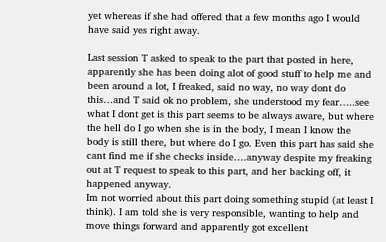yet whereas if she had offered that a few months ago I would have said yes right away.

Last session T asked to speak to the part that posted in here, apparently she has been doing alot of good stuff to help me and been around a lot, I freaked, said no way, no way dont do this…and T said ok no problem, she understood my fear…..see what I dont get is this part seems to be always aware, but where the hell do I go when she is in the body, I mean I know the body is still there, but where do I go. Even this part has said she cant find me if she checks inside….anyway despite my freaking out at T request to speak to this part, and her backing off, it happened anyway.
Im not worried about this part doing something stupid (at least I think). I am told she is very responsible, wanting to help and move things forward and apparently got excellent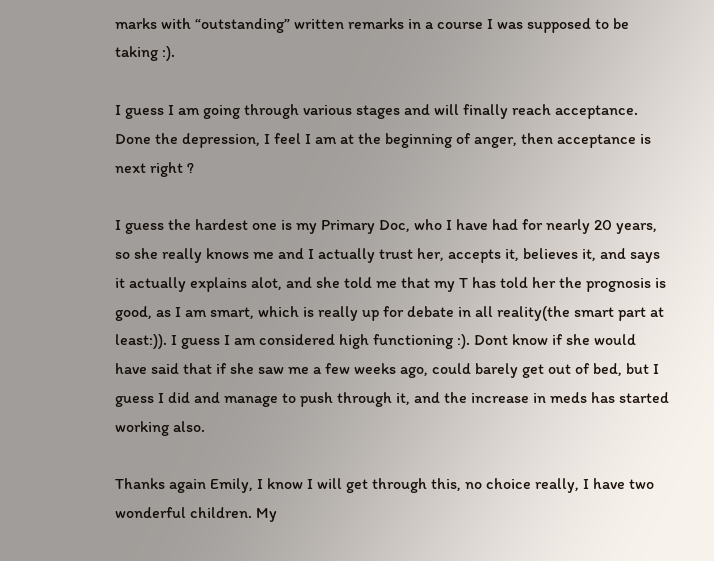marks with “outstanding” written remarks in a course I was supposed to be taking :).

I guess I am going through various stages and will finally reach acceptance. Done the depression, I feel I am at the beginning of anger, then acceptance is next right ?

I guess the hardest one is my Primary Doc, who I have had for nearly 20 years, so she really knows me and I actually trust her, accepts it, believes it, and says it actually explains alot, and she told me that my T has told her the prognosis is good, as I am smart, which is really up for debate in all reality(the smart part at least:)). I guess I am considered high functioning :). Dont know if she would have said that if she saw me a few weeks ago, could barely get out of bed, but I guess I did and manage to push through it, and the increase in meds has started working also.

Thanks again Emily, I know I will get through this, no choice really, I have two wonderful children. My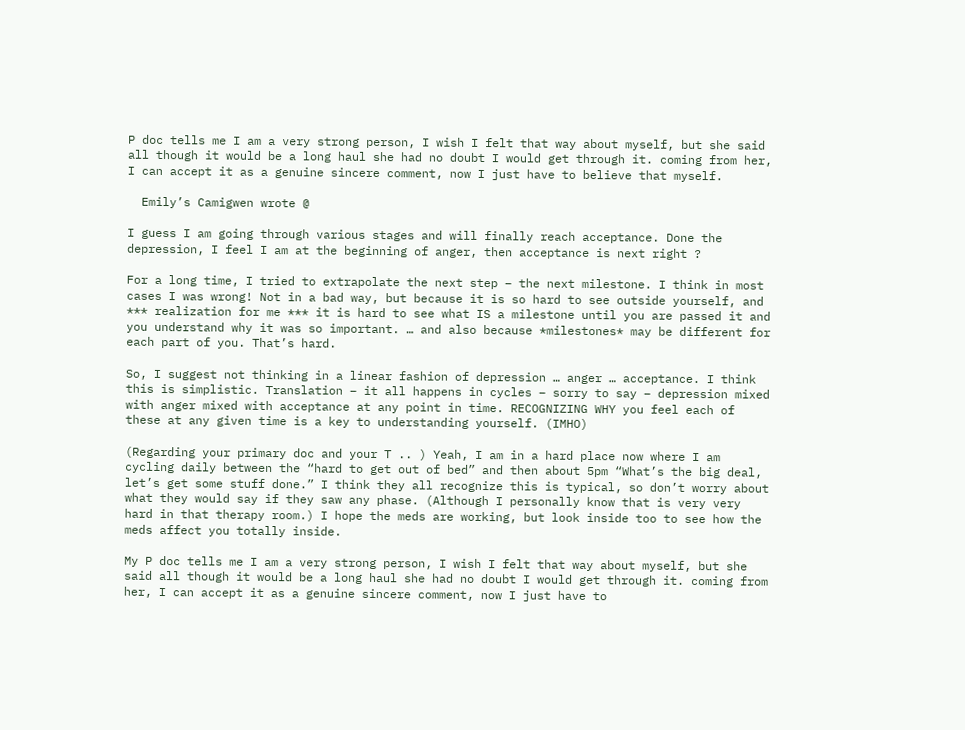P doc tells me I am a very strong person, I wish I felt that way about myself, but she said all though it would be a long haul she had no doubt I would get through it. coming from her, I can accept it as a genuine sincere comment, now I just have to believe that myself.

  Emily’s Camigwen wrote @

I guess I am going through various stages and will finally reach acceptance. Done the depression, I feel I am at the beginning of anger, then acceptance is next right ?

For a long time, I tried to extrapolate the next step – the next milestone. I think in most cases I was wrong! Not in a bad way, but because it is so hard to see outside yourself, and *** realization for me *** it is hard to see what IS a milestone until you are passed it and you understand why it was so important. … and also because *milestones* may be different for each part of you. That’s hard.

So, I suggest not thinking in a linear fashion of depression … anger … acceptance. I think this is simplistic. Translation – it all happens in cycles – sorry to say – depression mixed with anger mixed with acceptance at any point in time. RECOGNIZING WHY you feel each of these at any given time is a key to understanding yourself. (IMHO)

(Regarding your primary doc and your T .. ) Yeah, I am in a hard place now where I am cycling daily between the “hard to get out of bed” and then about 5pm “What’s the big deal, let’s get some stuff done.” I think they all recognize this is typical, so don’t worry about what they would say if they saw any phase. (Although I personally know that is very very hard in that therapy room.) I hope the meds are working, but look inside too to see how the meds affect you totally inside.

My P doc tells me I am a very strong person, I wish I felt that way about myself, but she said all though it would be a long haul she had no doubt I would get through it. coming from her, I can accept it as a genuine sincere comment, now I just have to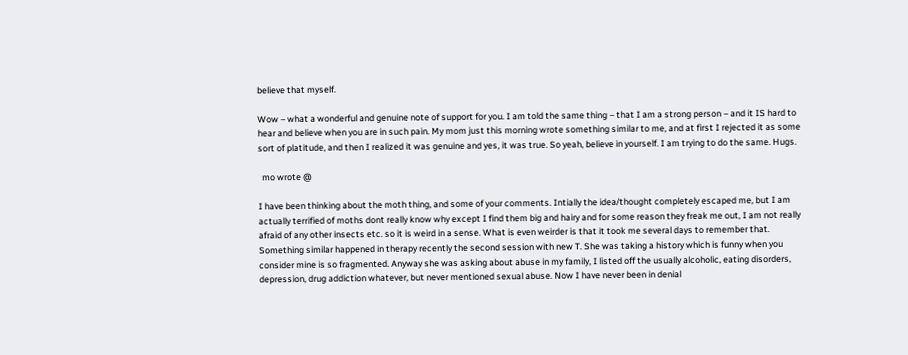believe that myself.

Wow – what a wonderful and genuine note of support for you. I am told the same thing – that I am a strong person – and it IS hard to hear and believe when you are in such pain. My mom just this morning wrote something similar to me, and at first I rejected it as some sort of platitude, and then I realized it was genuine and yes, it was true. So yeah, believe in yourself. I am trying to do the same. Hugs.

  mo wrote @

I have been thinking about the moth thing, and some of your comments. Intially the idea/thought completely escaped me, but I am actually terrified of moths dont really know why except I find them big and hairy and for some reason they freak me out, I am not really afraid of any other insects etc. so it is weird in a sense. What is even weirder is that it took me several days to remember that. Something similar happened in therapy recently the second session with new T. She was taking a history which is funny when you consider mine is so fragmented. Anyway she was asking about abuse in my family, I listed off the usually alcoholic, eating disorders, depression, drug addiction whatever, but never mentioned sexual abuse. Now I have never been in denial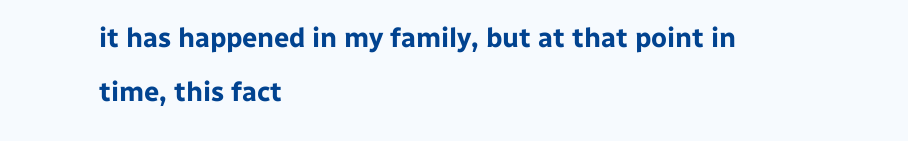it has happened in my family, but at that point in time, this fact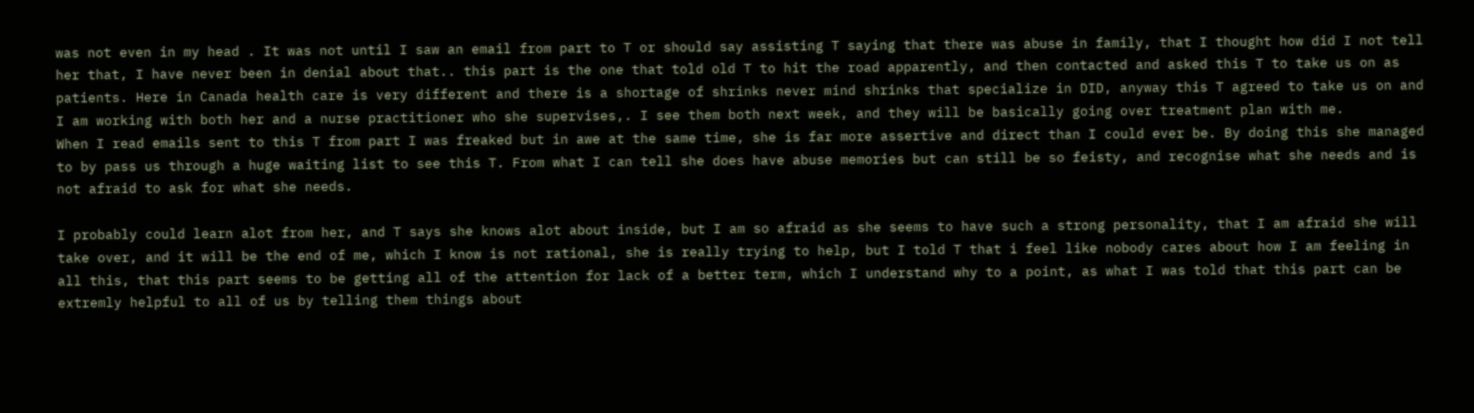was not even in my head . It was not until I saw an email from part to T or should say assisting T saying that there was abuse in family, that I thought how did I not tell her that, I have never been in denial about that.. this part is the one that told old T to hit the road apparently, and then contacted and asked this T to take us on as patients. Here in Canada health care is very different and there is a shortage of shrinks never mind shrinks that specialize in DID, anyway this T agreed to take us on and I am working with both her and a nurse practitioner who she supervises,. I see them both next week, and they will be basically going over treatment plan with me.
When I read emails sent to this T from part I was freaked but in awe at the same time, she is far more assertive and direct than I could ever be. By doing this she managed to by pass us through a huge waiting list to see this T. From what I can tell she does have abuse memories but can still be so feisty, and recognise what she needs and is not afraid to ask for what she needs.

I probably could learn alot from her, and T says she knows alot about inside, but I am so afraid as she seems to have such a strong personality, that I am afraid she will take over, and it will be the end of me, which I know is not rational, she is really trying to help, but I told T that i feel like nobody cares about how I am feeling in all this, that this part seems to be getting all of the attention for lack of a better term, which I understand why to a point, as what I was told that this part can be extremly helpful to all of us by telling them things about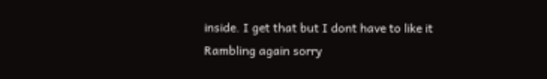inside. I get that but I dont have to like it
Rambling again sorry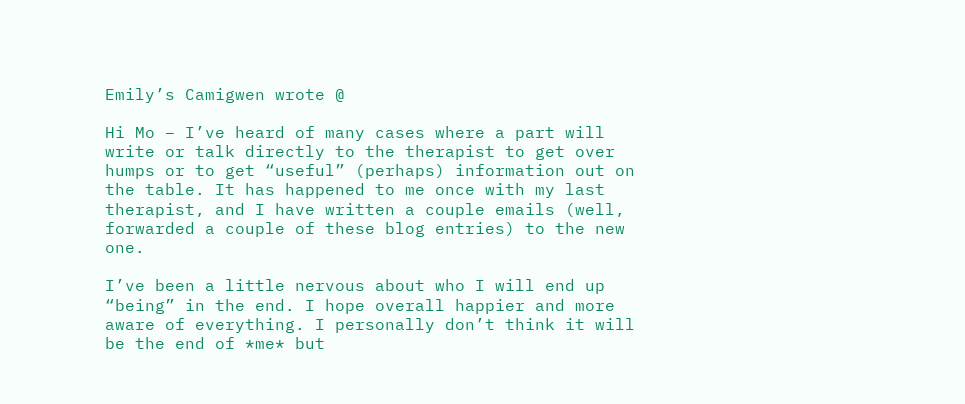Emily’s Camigwen wrote @

Hi Mo – I’ve heard of many cases where a part will write or talk directly to the therapist to get over humps or to get “useful” (perhaps) information out on the table. It has happened to me once with my last therapist, and I have written a couple emails (well, forwarded a couple of these blog entries) to the new one.

I’ve been a little nervous about who I will end up “being” in the end. I hope overall happier and more aware of everything. I personally don’t think it will be the end of *me* but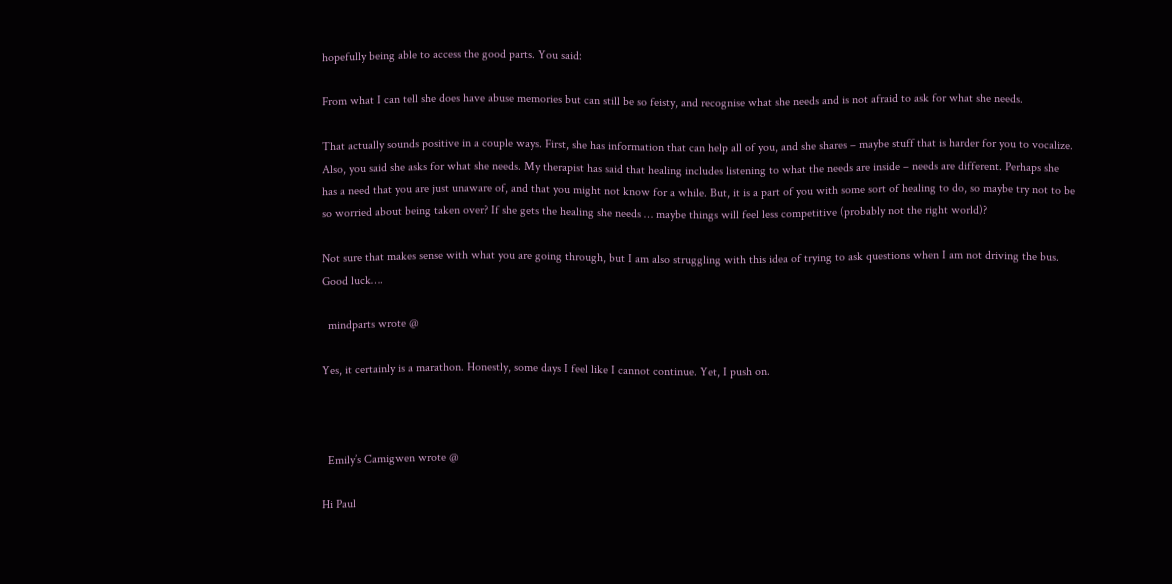hopefully being able to access the good parts. You said:

From what I can tell she does have abuse memories but can still be so feisty, and recognise what she needs and is not afraid to ask for what she needs.

That actually sounds positive in a couple ways. First, she has information that can help all of you, and she shares – maybe stuff that is harder for you to vocalize. Also, you said she asks for what she needs. My therapist has said that healing includes listening to what the needs are inside – needs are different. Perhaps she has a need that you are just unaware of, and that you might not know for a while. But, it is a part of you with some sort of healing to do, so maybe try not to be so worried about being taken over? If she gets the healing she needs … maybe things will feel less competitive (probably not the right world)?

Not sure that makes sense with what you are going through, but I am also struggling with this idea of trying to ask questions when I am not driving the bus.
Good luck….

  mindparts wrote @

Yes, it certainly is a marathon. Honestly, some days I feel like I cannot continue. Yet, I push on.



  Emily’s Camigwen wrote @

Hi Paul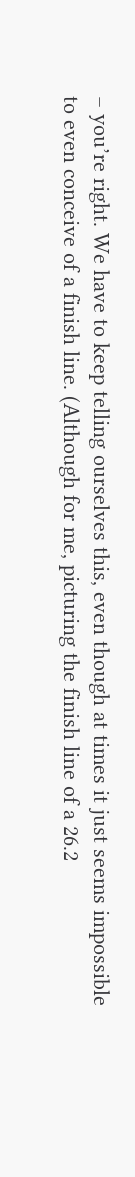– you’re right. We have to keep telling ourselves this, even though at times it just seems impossible to even conceive of a finish line. (Although for me, picturing the finish line of a 26.2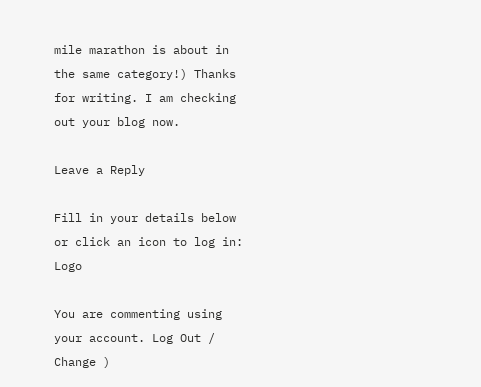mile marathon is about in the same category!) Thanks for writing. I am checking out your blog now.

Leave a Reply

Fill in your details below or click an icon to log in: Logo

You are commenting using your account. Log Out /  Change )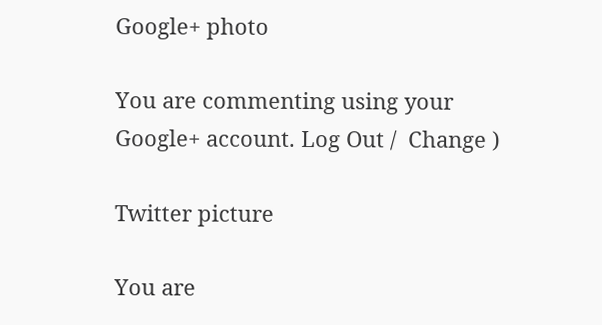Google+ photo

You are commenting using your Google+ account. Log Out /  Change )

Twitter picture

You are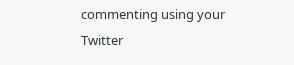commenting using your Twitter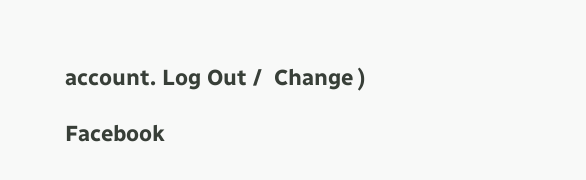account. Log Out /  Change )

Facebook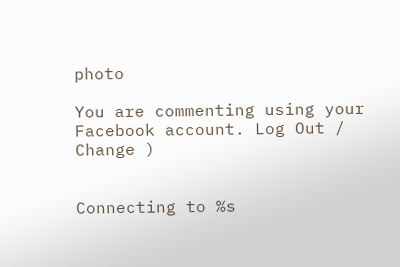photo

You are commenting using your Facebook account. Log Out /  Change )


Connecting to %s